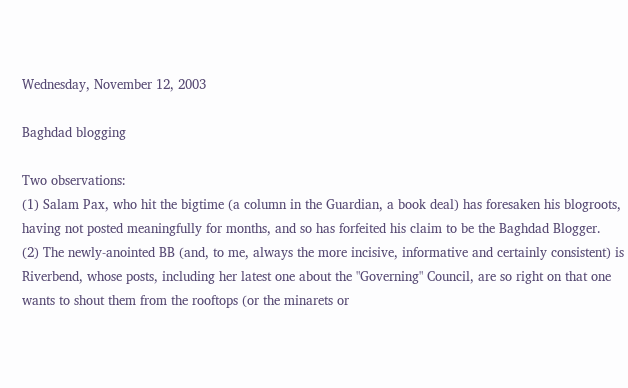Wednesday, November 12, 2003

Baghdad blogging

Two observations:
(1) Salam Pax, who hit the bigtime (a column in the Guardian, a book deal) has foresaken his blogroots, having not posted meaningfully for months, and so has forfeited his claim to be the Baghdad Blogger.
(2) The newly-anointed BB (and, to me, always the more incisive, informative and certainly consistent) is Riverbend, whose posts, including her latest one about the "Governing" Council, are so right on that one wants to shout them from the rooftops (or the minarets or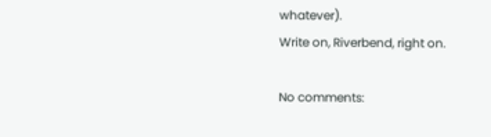whatever).
Write on, Riverbend, right on.

No comments: